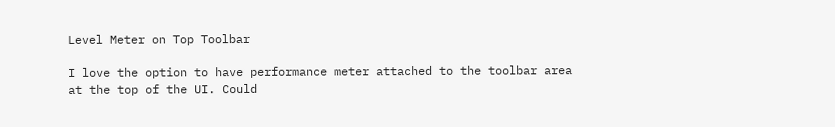Level Meter on Top Toolbar

I love the option to have performance meter attached to the toolbar area at the top of the UI. Could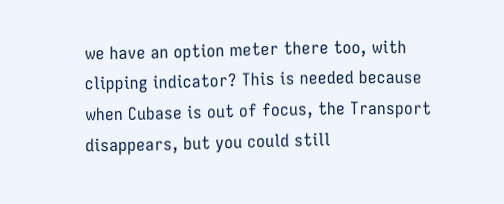we have an option meter there too, with clipping indicator? This is needed because when Cubase is out of focus, the Transport disappears, but you could still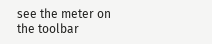see the meter on the toolbar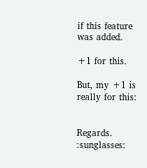if this feature was added.

+1 for this.

But, my +1 is really for this:


Regards. :sunglasses: